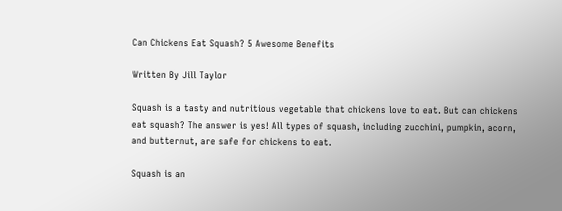Can Chickens Eat Squash? 5 Awesome Benefits

Written By Jill Taylor

Squash is a tasty and nutritious vegetable that chickens love to eat. But can chickens eat squash? The answer is yes! All types of squash, including zucchini, pumpkin, acorn, and butternut, are safe for chickens to eat.

Squash is an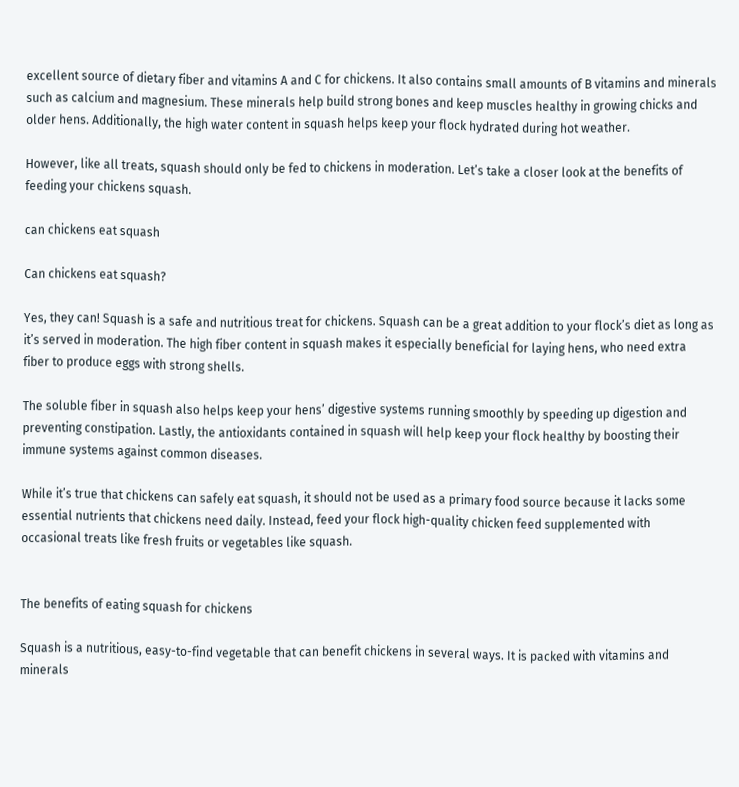excellent source of dietary fiber and vitamins A and C for chickens. It also contains small amounts of B vitamins and minerals such as calcium and magnesium. These minerals help build strong bones and keep muscles healthy in growing chicks and older hens. Additionally, the high water content in squash helps keep your flock hydrated during hot weather.

However, like all treats, squash should only be fed to chickens in moderation. Let’s take a closer look at the benefits of feeding your chickens squash.

can chickens eat squash

Can chickens eat squash?

Yes, they can! Squash is a safe and nutritious treat for chickens. Squash can be a great addition to your flock’s diet as long as it’s served in moderation. The high fiber content in squash makes it especially beneficial for laying hens, who need extra fiber to produce eggs with strong shells.

The soluble fiber in squash also helps keep your hens’ digestive systems running smoothly by speeding up digestion and preventing constipation. Lastly, the antioxidants contained in squash will help keep your flock healthy by boosting their immune systems against common diseases.

While it’s true that chickens can safely eat squash, it should not be used as a primary food source because it lacks some essential nutrients that chickens need daily. Instead, feed your flock high-quality chicken feed supplemented with occasional treats like fresh fruits or vegetables like squash.


The benefits of eating squash for chickens

Squash is a nutritious, easy-to-find vegetable that can benefit chickens in several ways. It is packed with vitamins and minerals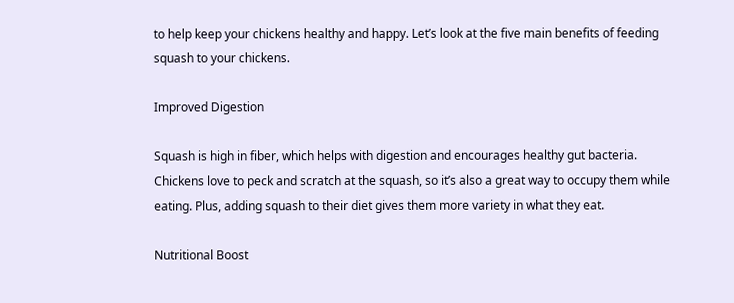to help keep your chickens healthy and happy. Let’s look at the five main benefits of feeding squash to your chickens.

Improved Digestion

Squash is high in fiber, which helps with digestion and encourages healthy gut bacteria. Chickens love to peck and scratch at the squash, so it’s also a great way to occupy them while eating. Plus, adding squash to their diet gives them more variety in what they eat.

Nutritional Boost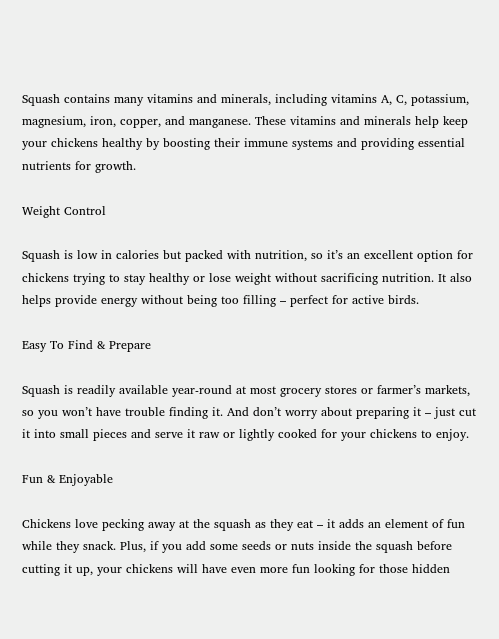Squash contains many vitamins and minerals, including vitamins A, C, potassium, magnesium, iron, copper, and manganese. These vitamins and minerals help keep your chickens healthy by boosting their immune systems and providing essential nutrients for growth.

Weight Control

Squash is low in calories but packed with nutrition, so it’s an excellent option for chickens trying to stay healthy or lose weight without sacrificing nutrition. It also helps provide energy without being too filling – perfect for active birds.

Easy To Find & Prepare

Squash is readily available year-round at most grocery stores or farmer’s markets, so you won’t have trouble finding it. And don’t worry about preparing it – just cut it into small pieces and serve it raw or lightly cooked for your chickens to enjoy.

Fun & Enjoyable

Chickens love pecking away at the squash as they eat – it adds an element of fun while they snack. Plus, if you add some seeds or nuts inside the squash before cutting it up, your chickens will have even more fun looking for those hidden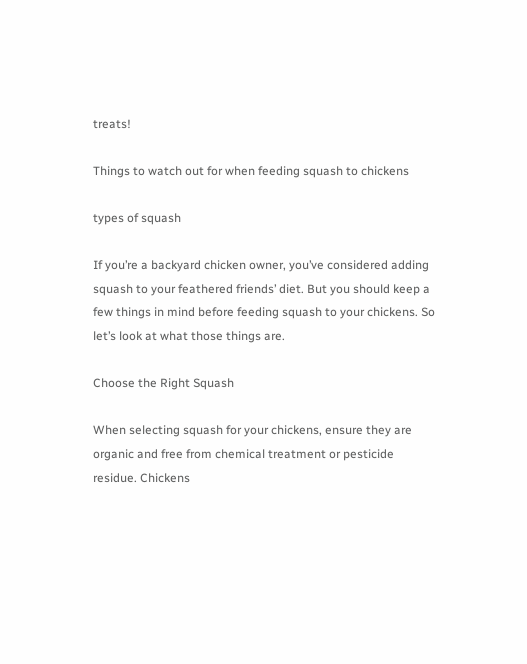treats!

Things to watch out for when feeding squash to chickens

types of squash

If you’re a backyard chicken owner, you’ve considered adding squash to your feathered friends’ diet. But you should keep a few things in mind before feeding squash to your chickens. So let’s look at what those things are.

Choose the Right Squash

When selecting squash for your chickens, ensure they are organic and free from chemical treatment or pesticide residue. Chickens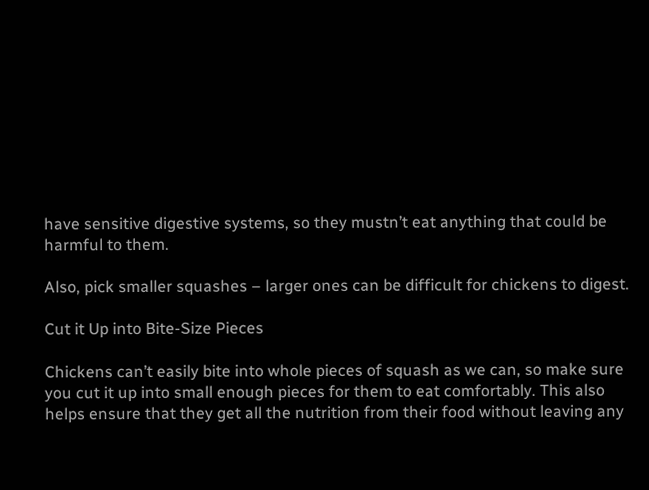have sensitive digestive systems, so they mustn’t eat anything that could be harmful to them.

Also, pick smaller squashes – larger ones can be difficult for chickens to digest.

Cut it Up into Bite-Size Pieces

Chickens can’t easily bite into whole pieces of squash as we can, so make sure you cut it up into small enough pieces for them to eat comfortably. This also helps ensure that they get all the nutrition from their food without leaving any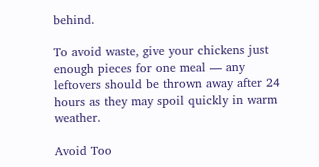behind.

To avoid waste, give your chickens just enough pieces for one meal — any leftovers should be thrown away after 24 hours as they may spoil quickly in warm weather.

Avoid Too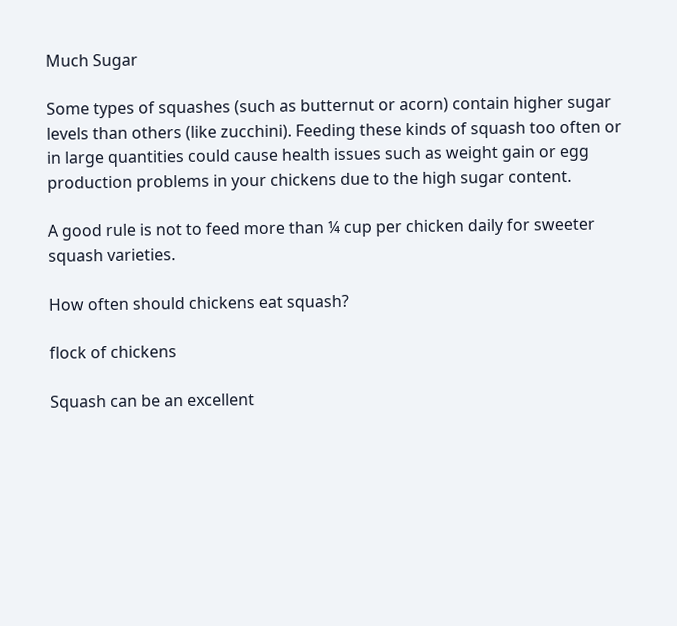Much Sugar

Some types of squashes (such as butternut or acorn) contain higher sugar levels than others (like zucchini). Feeding these kinds of squash too often or in large quantities could cause health issues such as weight gain or egg production problems in your chickens due to the high sugar content.

A good rule is not to feed more than ¼ cup per chicken daily for sweeter squash varieties.

How often should chickens eat squash?

flock of chickens

Squash can be an excellent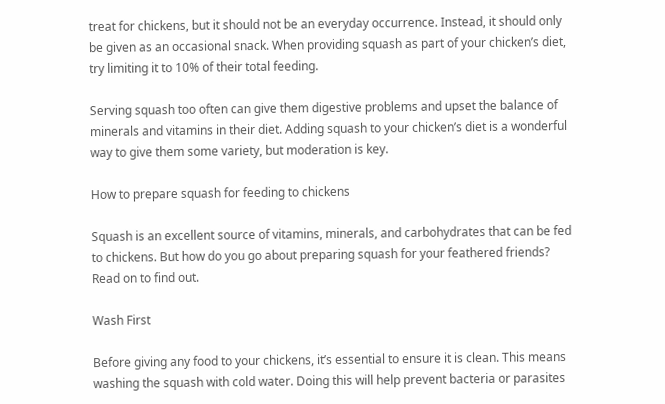treat for chickens, but it should not be an everyday occurrence. Instead, it should only be given as an occasional snack. When providing squash as part of your chicken’s diet, try limiting it to 10% of their total feeding.

Serving squash too often can give them digestive problems and upset the balance of minerals and vitamins in their diet. Adding squash to your chicken’s diet is a wonderful way to give them some variety, but moderation is key.

How to prepare squash for feeding to chickens

Squash is an excellent source of vitamins, minerals, and carbohydrates that can be fed to chickens. But how do you go about preparing squash for your feathered friends? Read on to find out.

Wash First

Before giving any food to your chickens, it’s essential to ensure it is clean. This means washing the squash with cold water. Doing this will help prevent bacteria or parasites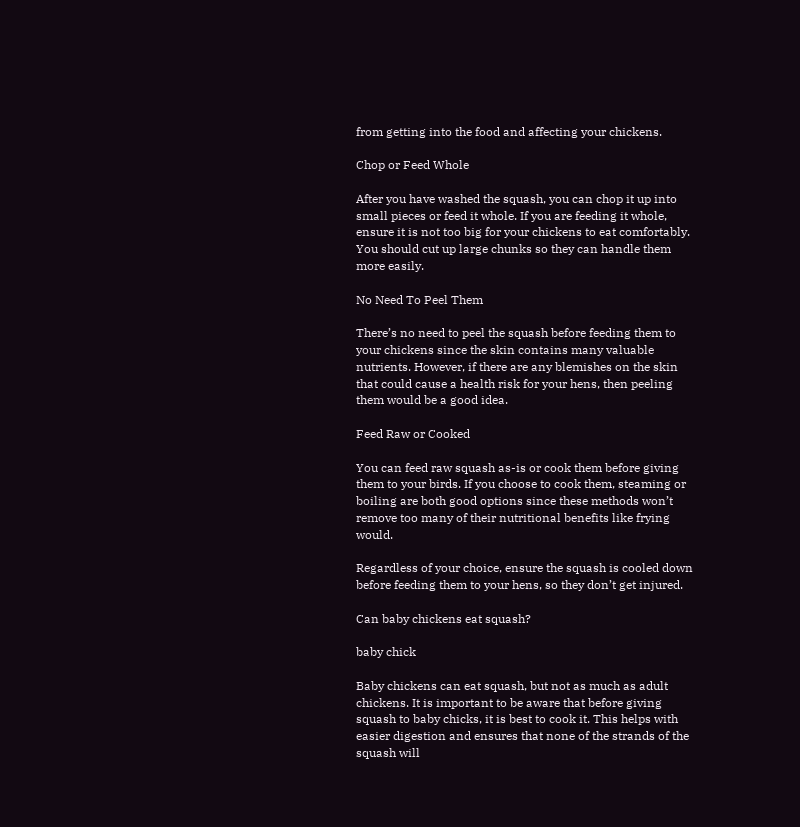from getting into the food and affecting your chickens.

Chop or Feed Whole

After you have washed the squash, you can chop it up into small pieces or feed it whole. If you are feeding it whole, ensure it is not too big for your chickens to eat comfortably. You should cut up large chunks so they can handle them more easily.

No Need To Peel Them

There’s no need to peel the squash before feeding them to your chickens since the skin contains many valuable nutrients. However, if there are any blemishes on the skin that could cause a health risk for your hens, then peeling them would be a good idea.

Feed Raw or Cooked

You can feed raw squash as-is or cook them before giving them to your birds. If you choose to cook them, steaming or boiling are both good options since these methods won’t remove too many of their nutritional benefits like frying would.

Regardless of your choice, ensure the squash is cooled down before feeding them to your hens, so they don’t get injured.

Can baby chickens eat squash?

baby chick

Baby chickens can eat squash, but not as much as adult chickens. It is important to be aware that before giving squash to baby chicks, it is best to cook it. This helps with easier digestion and ensures that none of the strands of the squash will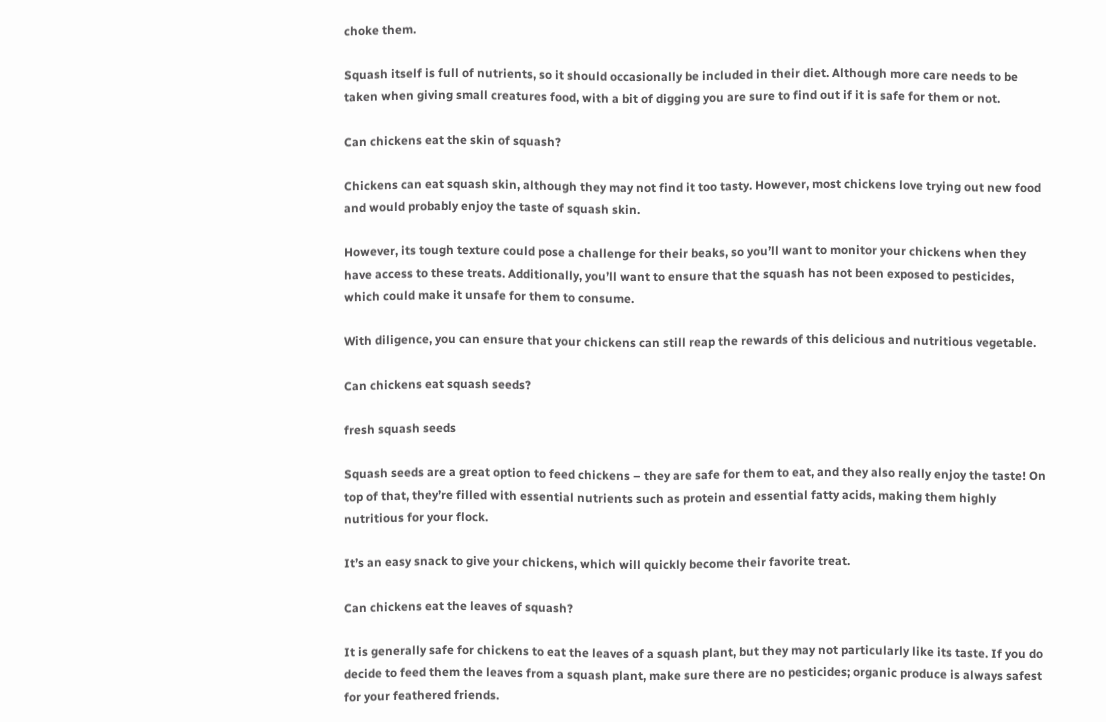choke them.

Squash itself is full of nutrients, so it should occasionally be included in their diet. Although more care needs to be taken when giving small creatures food, with a bit of digging you are sure to find out if it is safe for them or not.

Can chickens eat the skin of squash?

Chickens can eat squash skin, although they may not find it too tasty. However, most chickens love trying out new food and would probably enjoy the taste of squash skin.

However, its tough texture could pose a challenge for their beaks, so you’ll want to monitor your chickens when they have access to these treats. Additionally, you’ll want to ensure that the squash has not been exposed to pesticides, which could make it unsafe for them to consume.

With diligence, you can ensure that your chickens can still reap the rewards of this delicious and nutritious vegetable.

Can chickens eat squash seeds?

fresh squash seeds

Squash seeds are a great option to feed chickens – they are safe for them to eat, and they also really enjoy the taste! On top of that, they’re filled with essential nutrients such as protein and essential fatty acids, making them highly nutritious for your flock.

It’s an easy snack to give your chickens, which will quickly become their favorite treat.

Can chickens eat the leaves of squash?

It is generally safe for chickens to eat the leaves of a squash plant, but they may not particularly like its taste. If you do decide to feed them the leaves from a squash plant, make sure there are no pesticides; organic produce is always safest for your feathered friends.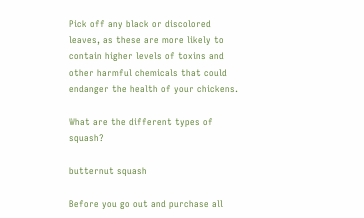Pick off any black or discolored leaves, as these are more likely to contain higher levels of toxins and other harmful chemicals that could endanger the health of your chickens.

What are the different types of squash?

butternut squash

Before you go out and purchase all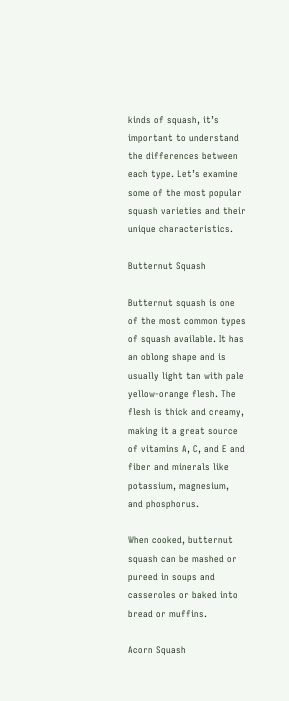kinds of squash, it’s important to understand the differences between each type. Let’s examine some of the most popular squash varieties and their unique characteristics.

Butternut Squash

Butternut squash is one of the most common types of squash available. It has an oblong shape and is usually light tan with pale yellow-orange flesh. The flesh is thick and creamy, making it a great source of vitamins A, C, and E and fiber and minerals like potassium, magnesium, and phosphorus.

When cooked, butternut squash can be mashed or pureed in soups and casseroles or baked into bread or muffins.

Acorn Squash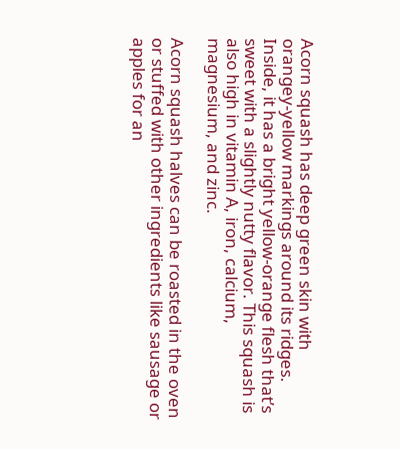Acorn squash has deep green skin with orangey-yellow markings around its ridges. Inside, it has a bright yellow-orange flesh that’s sweet with a slightly nutty flavor. This squash is also high in vitamin A, iron, calcium, magnesium, and zinc.

Acorn squash halves can be roasted in the oven or stuffed with other ingredients like sausage or apples for an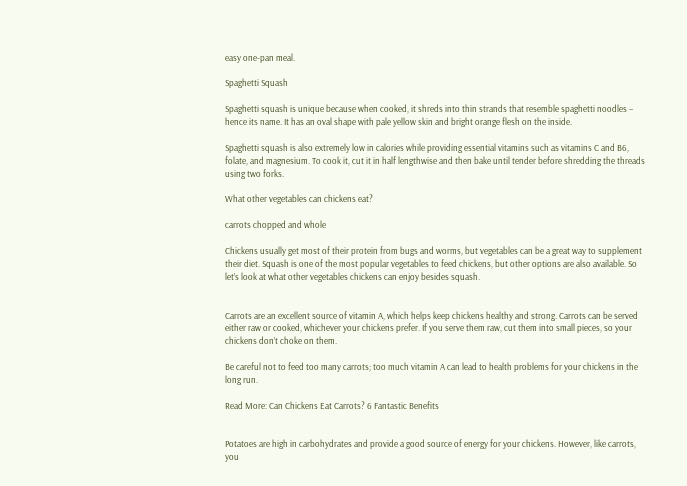easy one-pan meal.

Spaghetti Squash

Spaghetti squash is unique because when cooked, it shreds into thin strands that resemble spaghetti noodles – hence its name. It has an oval shape with pale yellow skin and bright orange flesh on the inside.

Spaghetti squash is also extremely low in calories while providing essential vitamins such as vitamins C and B6, folate, and magnesium. To cook it, cut it in half lengthwise and then bake until tender before shredding the threads using two forks.

What other vegetables can chickens eat?

carrots chopped and whole

Chickens usually get most of their protein from bugs and worms, but vegetables can be a great way to supplement their diet. Squash is one of the most popular vegetables to feed chickens, but other options are also available. So let’s look at what other vegetables chickens can enjoy besides squash.


Carrots are an excellent source of vitamin A, which helps keep chickens healthy and strong. Carrots can be served either raw or cooked, whichever your chickens prefer. If you serve them raw, cut them into small pieces, so your chickens don’t choke on them.

Be careful not to feed too many carrots; too much vitamin A can lead to health problems for your chickens in the long run.

Read More: Can Chickens Eat Carrots? 6 Fantastic Benefits


Potatoes are high in carbohydrates and provide a good source of energy for your chickens. However, like carrots, you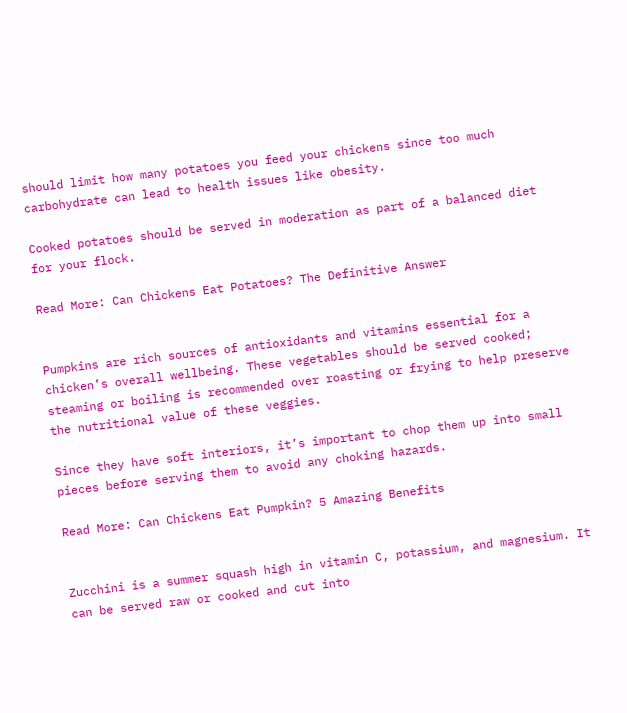should limit how many potatoes you feed your chickens since too much carbohydrate can lead to health issues like obesity.

Cooked potatoes should be served in moderation as part of a balanced diet for your flock.

Read More: Can Chickens Eat Potatoes? The Definitive Answer


Pumpkins are rich sources of antioxidants and vitamins essential for a chicken’s overall wellbeing. These vegetables should be served cooked; steaming or boiling is recommended over roasting or frying to help preserve the nutritional value of these veggies.

Since they have soft interiors, it’s important to chop them up into small pieces before serving them to avoid any choking hazards.

Read More: Can Chickens Eat Pumpkin? 5 Amazing Benefits


Zucchini is a summer squash high in vitamin C, potassium, and magnesium. It can be served raw or cooked and cut into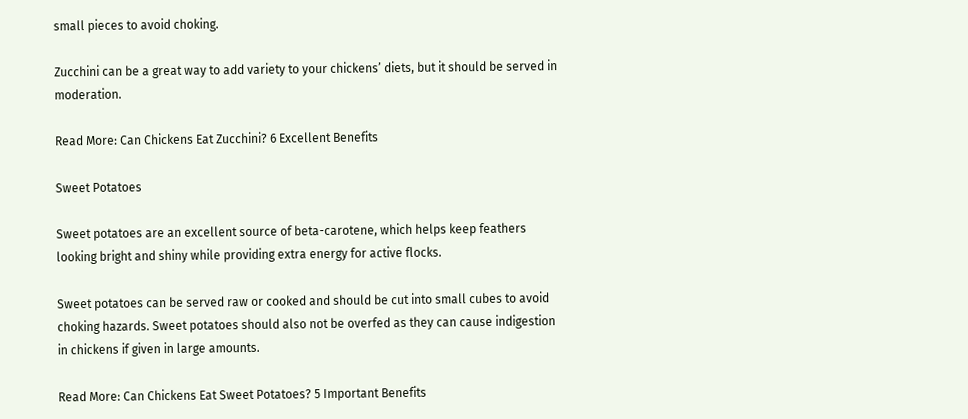small pieces to avoid choking.

Zucchini can be a great way to add variety to your chickens’ diets, but it should be served in moderation.

Read More: Can Chickens Eat Zucchini? 6 Excellent Benefits

Sweet Potatoes

Sweet potatoes are an excellent source of beta-carotene, which helps keep feathers looking bright and shiny while providing extra energy for active flocks.

Sweet potatoes can be served raw or cooked and should be cut into small cubes to avoid choking hazards. Sweet potatoes should also not be overfed as they can cause indigestion in chickens if given in large amounts.

Read More: Can Chickens Eat Sweet Potatoes? 5 Important Benefits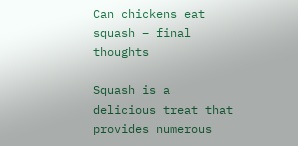Can chickens eat squash – final thoughts

Squash is a delicious treat that provides numerous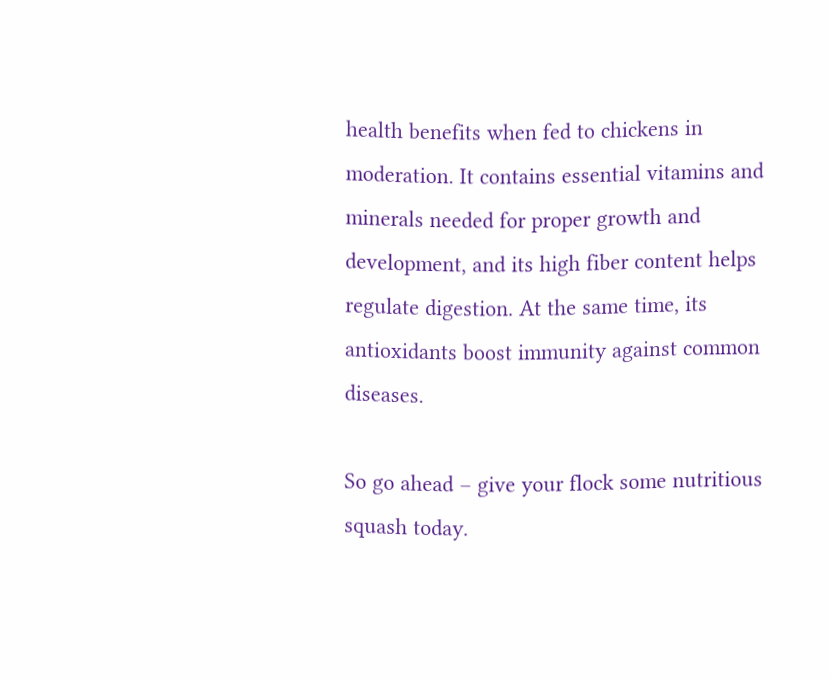health benefits when fed to chickens in moderation. It contains essential vitamins and minerals needed for proper growth and development, and its high fiber content helps regulate digestion. At the same time, its antioxidants boost immunity against common diseases.

So go ahead – give your flock some nutritious squash today.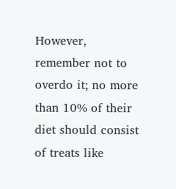However, remember not to overdo it; no more than 10% of their diet should consist of treats like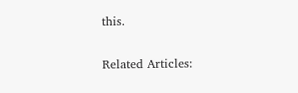this.

Related Articles: